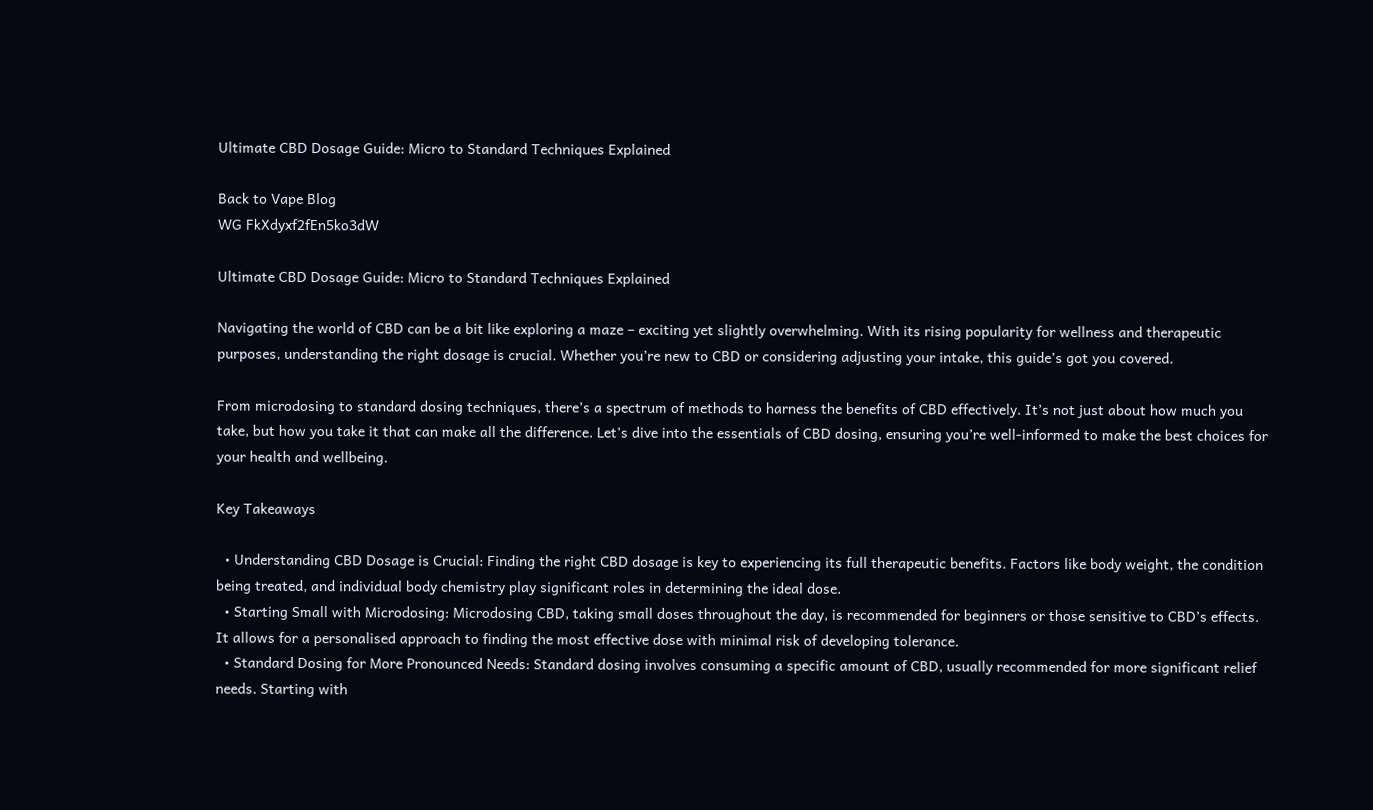Ultimate CBD Dosage Guide: Micro to Standard Techniques Explained

Back to Vape Blog
WG FkXdyxf2fEn5ko3dW

Ultimate CBD Dosage Guide: Micro to Standard Techniques Explained

Navigating the world of CBD can be a bit like exploring a maze – exciting yet slightly overwhelming. With its rising popularity for wellness and therapeutic purposes, understanding the right dosage is crucial. Whether you’re new to CBD or considering adjusting your intake, this guide’s got you covered.

From microdosing to standard dosing techniques, there’s a spectrum of methods to harness the benefits of CBD effectively. It’s not just about how much you take, but how you take it that can make all the difference. Let’s dive into the essentials of CBD dosing, ensuring you’re well-informed to make the best choices for your health and wellbeing.

Key Takeaways

  • Understanding CBD Dosage is Crucial: Finding the right CBD dosage is key to experiencing its full therapeutic benefits. Factors like body weight, the condition being treated, and individual body chemistry play significant roles in determining the ideal dose.
  • Starting Small with Microdosing: Microdosing CBD, taking small doses throughout the day, is recommended for beginners or those sensitive to CBD’s effects. It allows for a personalised approach to finding the most effective dose with minimal risk of developing tolerance.
  • Standard Dosing for More Pronounced Needs: Standard dosing involves consuming a specific amount of CBD, usually recommended for more significant relief needs. Starting with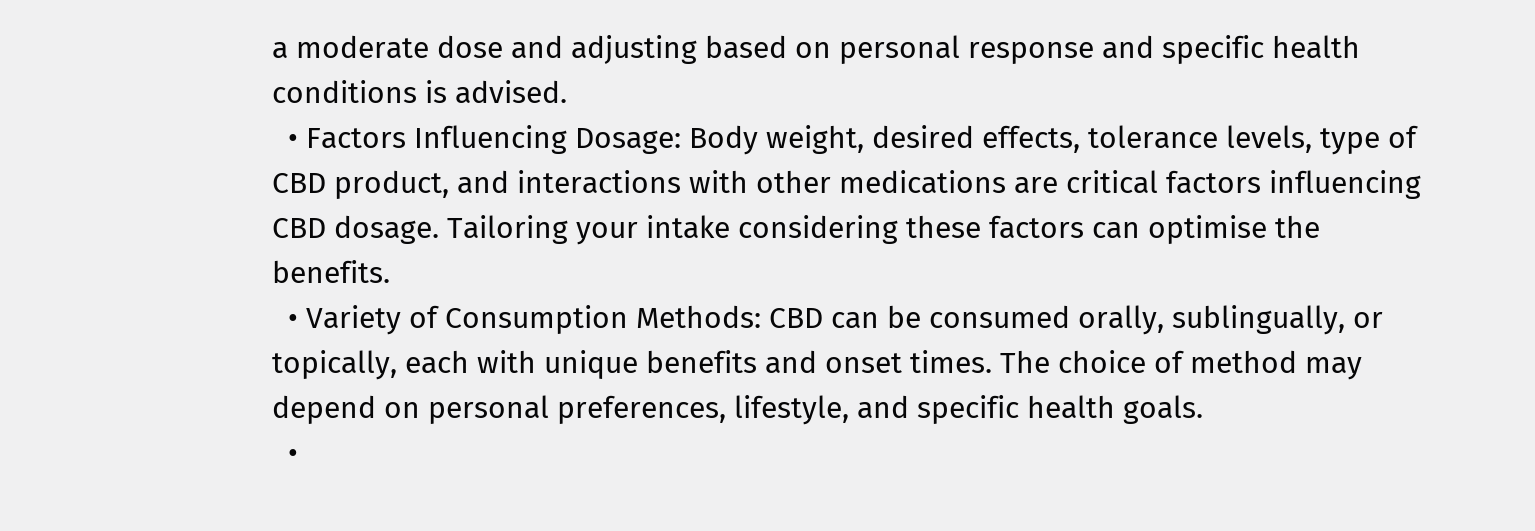a moderate dose and adjusting based on personal response and specific health conditions is advised.
  • Factors Influencing Dosage: Body weight, desired effects, tolerance levels, type of CBD product, and interactions with other medications are critical factors influencing CBD dosage. Tailoring your intake considering these factors can optimise the benefits.
  • Variety of Consumption Methods: CBD can be consumed orally, sublingually, or topically, each with unique benefits and onset times. The choice of method may depend on personal preferences, lifestyle, and specific health goals.
  •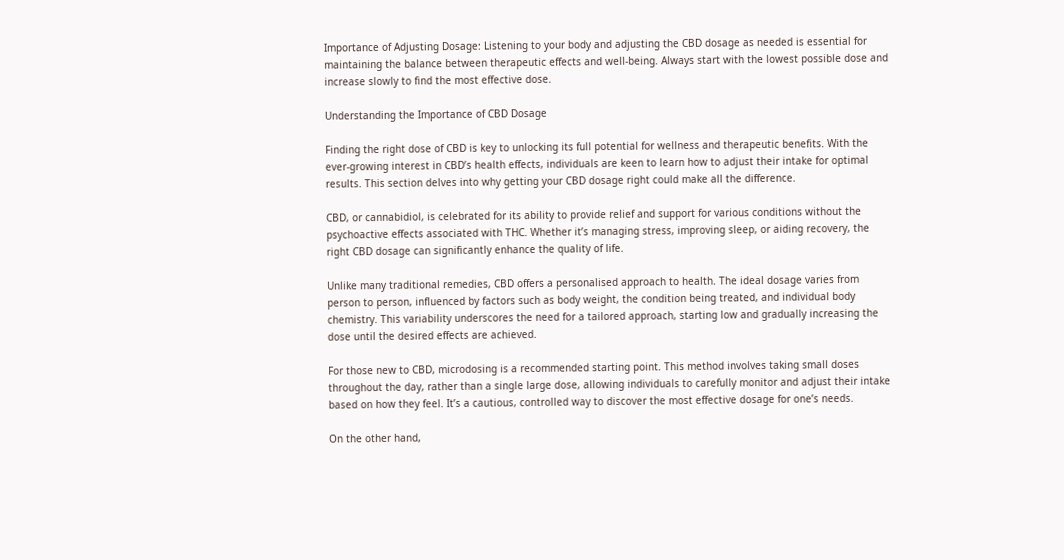Importance of Adjusting Dosage: Listening to your body and adjusting the CBD dosage as needed is essential for maintaining the balance between therapeutic effects and well-being. Always start with the lowest possible dose and increase slowly to find the most effective dose.

Understanding the Importance of CBD Dosage

Finding the right dose of CBD is key to unlocking its full potential for wellness and therapeutic benefits. With the ever-growing interest in CBD’s health effects, individuals are keen to learn how to adjust their intake for optimal results. This section delves into why getting your CBD dosage right could make all the difference.

CBD, or cannabidiol, is celebrated for its ability to provide relief and support for various conditions without the psychoactive effects associated with THC. Whether it’s managing stress, improving sleep, or aiding recovery, the right CBD dosage can significantly enhance the quality of life.

Unlike many traditional remedies, CBD offers a personalised approach to health. The ideal dosage varies from person to person, influenced by factors such as body weight, the condition being treated, and individual body chemistry. This variability underscores the need for a tailored approach, starting low and gradually increasing the dose until the desired effects are achieved.

For those new to CBD, microdosing is a recommended starting point. This method involves taking small doses throughout the day, rather than a single large dose, allowing individuals to carefully monitor and adjust their intake based on how they feel. It’s a cautious, controlled way to discover the most effective dosage for one’s needs.

On the other hand,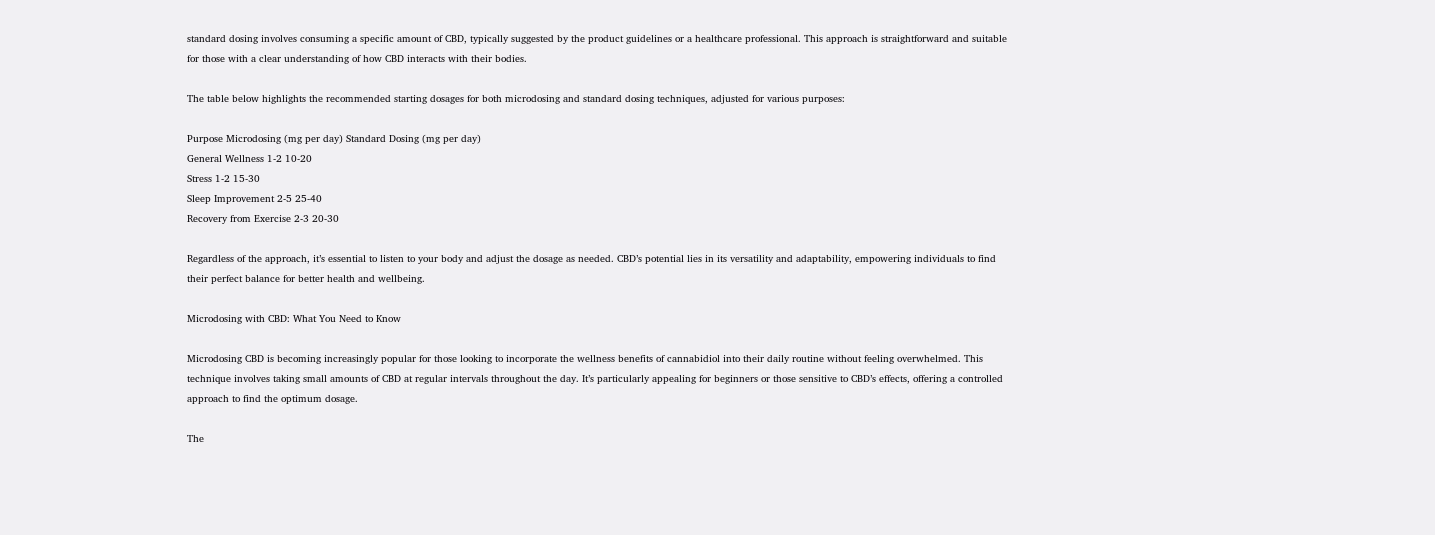standard dosing involves consuming a specific amount of CBD, typically suggested by the product guidelines or a healthcare professional. This approach is straightforward and suitable for those with a clear understanding of how CBD interacts with their bodies.

The table below highlights the recommended starting dosages for both microdosing and standard dosing techniques, adjusted for various purposes:

Purpose Microdosing (mg per day) Standard Dosing (mg per day)
General Wellness 1-2 10-20
Stress 1-2 15-30
Sleep Improvement 2-5 25-40
Recovery from Exercise 2-3 20-30

Regardless of the approach, it’s essential to listen to your body and adjust the dosage as needed. CBD’s potential lies in its versatility and adaptability, empowering individuals to find their perfect balance for better health and wellbeing.

Microdosing with CBD: What You Need to Know

Microdosing CBD is becoming increasingly popular for those looking to incorporate the wellness benefits of cannabidiol into their daily routine without feeling overwhelmed. This technique involves taking small amounts of CBD at regular intervals throughout the day. It’s particularly appealing for beginners or those sensitive to CBD’s effects, offering a controlled approach to find the optimum dosage.

The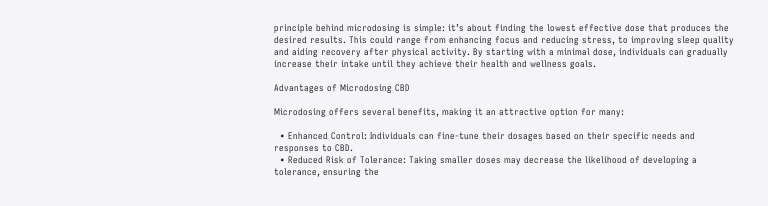principle behind microdosing is simple: it’s about finding the lowest effective dose that produces the desired results. This could range from enhancing focus and reducing stress, to improving sleep quality and aiding recovery after physical activity. By starting with a minimal dose, individuals can gradually increase their intake until they achieve their health and wellness goals.

Advantages of Microdosing CBD

Microdosing offers several benefits, making it an attractive option for many:

  • Enhanced Control: Individuals can fine-tune their dosages based on their specific needs and responses to CBD.
  • Reduced Risk of Tolerance: Taking smaller doses may decrease the likelihood of developing a tolerance, ensuring the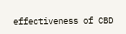effectiveness of CBD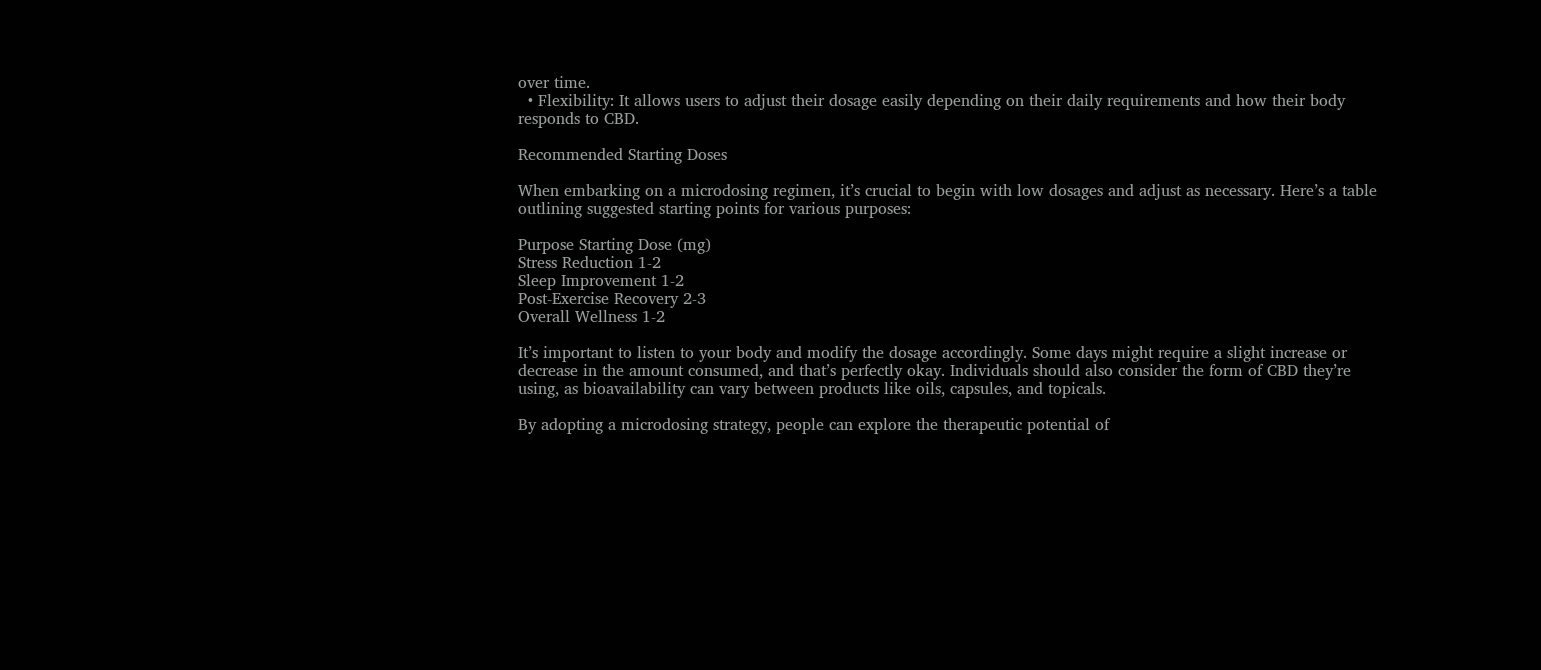over time.
  • Flexibility: It allows users to adjust their dosage easily depending on their daily requirements and how their body responds to CBD.

Recommended Starting Doses

When embarking on a microdosing regimen, it’s crucial to begin with low dosages and adjust as necessary. Here’s a table outlining suggested starting points for various purposes:

Purpose Starting Dose (mg)
Stress Reduction 1-2
Sleep Improvement 1-2
Post-Exercise Recovery 2-3
Overall Wellness 1-2

It’s important to listen to your body and modify the dosage accordingly. Some days might require a slight increase or decrease in the amount consumed, and that’s perfectly okay. Individuals should also consider the form of CBD they’re using, as bioavailability can vary between products like oils, capsules, and topicals.

By adopting a microdosing strategy, people can explore the therapeutic potential of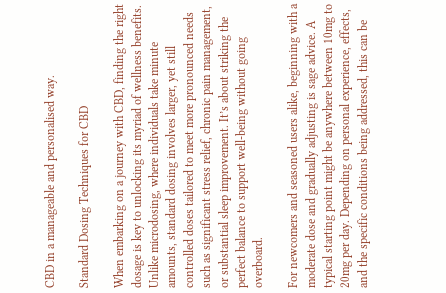CBD in a manageable and personalised way.

Standard Dosing Techniques for CBD

When embarking on a journey with CBD, finding the right dosage is key to unlocking its myriad of wellness benefits. Unlike microdosing, where individuals take minute amounts, standard dosing involves larger, yet still controlled doses tailored to meet more pronounced needs such as significant stress relief, chronic pain management, or substantial sleep improvement. It’s about striking the perfect balance to support well-being without going overboard.

For newcomers and seasoned users alike, beginning with a moderate dose and gradually adjusting is sage advice. A typical starting point might be anywhere between 10mg to 20mg per day. Depending on personal experience, effects, and the specific conditions being addressed, this can be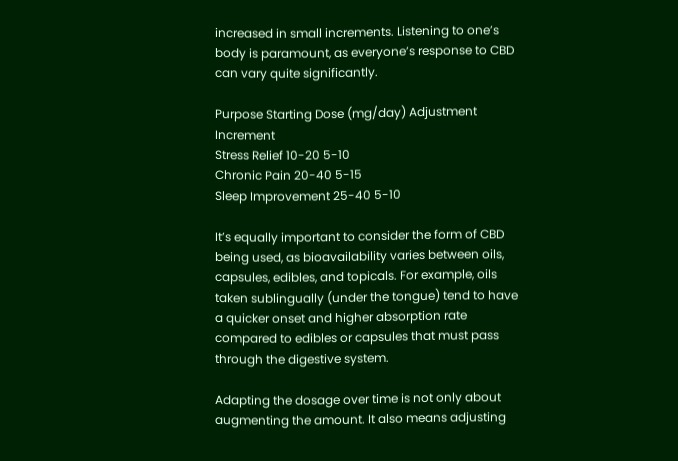increased in small increments. Listening to one’s body is paramount, as everyone’s response to CBD can vary quite significantly.

Purpose Starting Dose (mg/day) Adjustment Increment
Stress Relief 10-20 5-10
Chronic Pain 20-40 5-15
Sleep Improvement 25-40 5-10

It’s equally important to consider the form of CBD being used, as bioavailability varies between oils, capsules, edibles, and topicals. For example, oils taken sublingually (under the tongue) tend to have a quicker onset and higher absorption rate compared to edibles or capsules that must pass through the digestive system.

Adapting the dosage over time is not only about augmenting the amount. It also means adjusting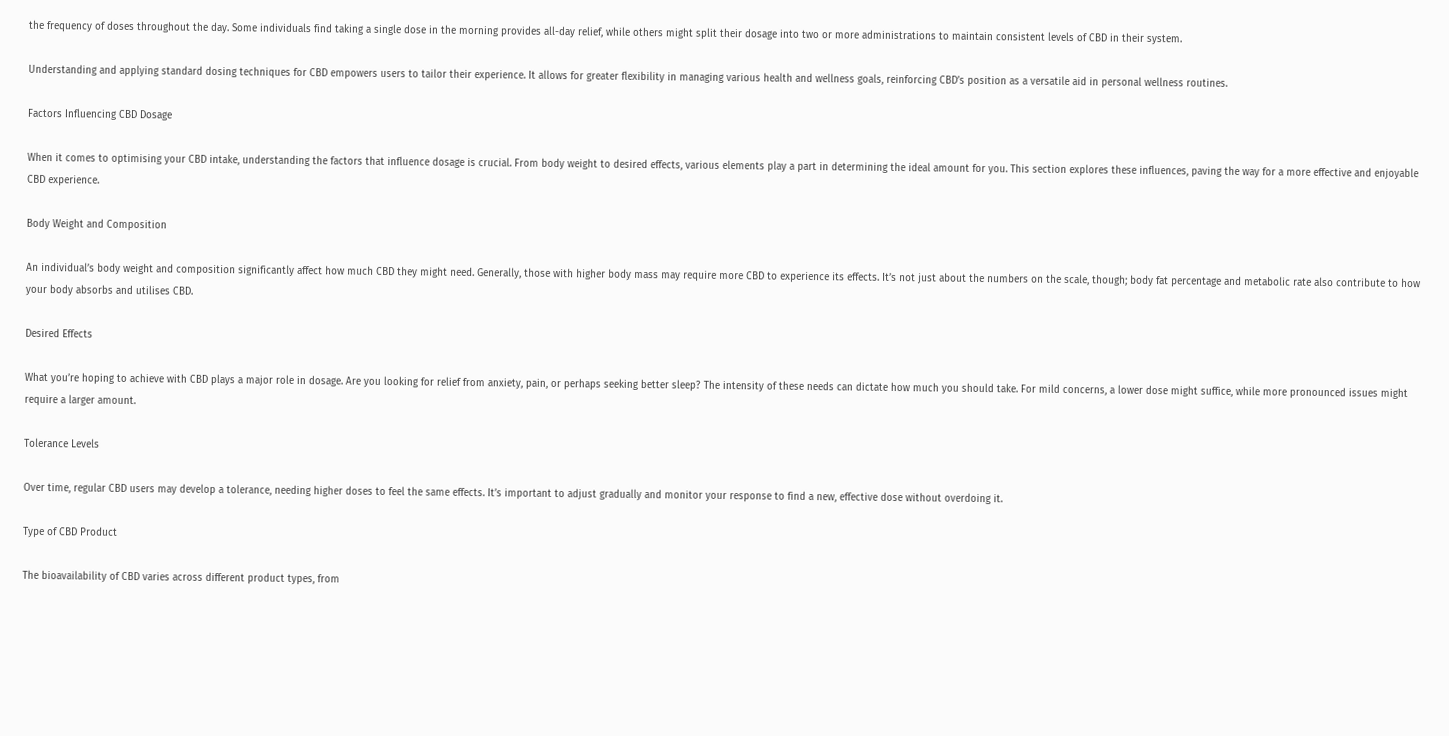the frequency of doses throughout the day. Some individuals find taking a single dose in the morning provides all-day relief, while others might split their dosage into two or more administrations to maintain consistent levels of CBD in their system.

Understanding and applying standard dosing techniques for CBD empowers users to tailor their experience. It allows for greater flexibility in managing various health and wellness goals, reinforcing CBD’s position as a versatile aid in personal wellness routines.

Factors Influencing CBD Dosage

When it comes to optimising your CBD intake, understanding the factors that influence dosage is crucial. From body weight to desired effects, various elements play a part in determining the ideal amount for you. This section explores these influences, paving the way for a more effective and enjoyable CBD experience.

Body Weight and Composition

An individual’s body weight and composition significantly affect how much CBD they might need. Generally, those with higher body mass may require more CBD to experience its effects. It’s not just about the numbers on the scale, though; body fat percentage and metabolic rate also contribute to how your body absorbs and utilises CBD.

Desired Effects

What you’re hoping to achieve with CBD plays a major role in dosage. Are you looking for relief from anxiety, pain, or perhaps seeking better sleep? The intensity of these needs can dictate how much you should take. For mild concerns, a lower dose might suffice, while more pronounced issues might require a larger amount.

Tolerance Levels

Over time, regular CBD users may develop a tolerance, needing higher doses to feel the same effects. It’s important to adjust gradually and monitor your response to find a new, effective dose without overdoing it.

Type of CBD Product

The bioavailability of CBD varies across different product types, from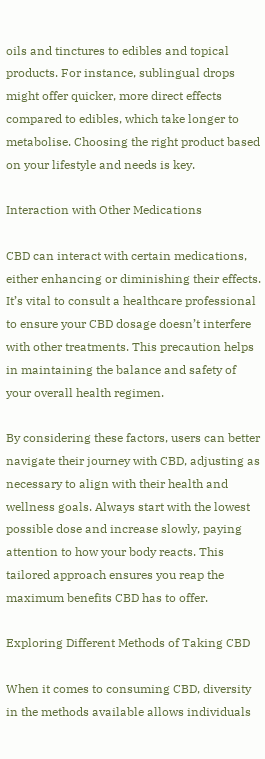oils and tinctures to edibles and topical products. For instance, sublingual drops might offer quicker, more direct effects compared to edibles, which take longer to metabolise. Choosing the right product based on your lifestyle and needs is key.

Interaction with Other Medications

CBD can interact with certain medications, either enhancing or diminishing their effects. It’s vital to consult a healthcare professional to ensure your CBD dosage doesn’t interfere with other treatments. This precaution helps in maintaining the balance and safety of your overall health regimen.

By considering these factors, users can better navigate their journey with CBD, adjusting as necessary to align with their health and wellness goals. Always start with the lowest possible dose and increase slowly, paying attention to how your body reacts. This tailored approach ensures you reap the maximum benefits CBD has to offer.

Exploring Different Methods of Taking CBD

When it comes to consuming CBD, diversity in the methods available allows individuals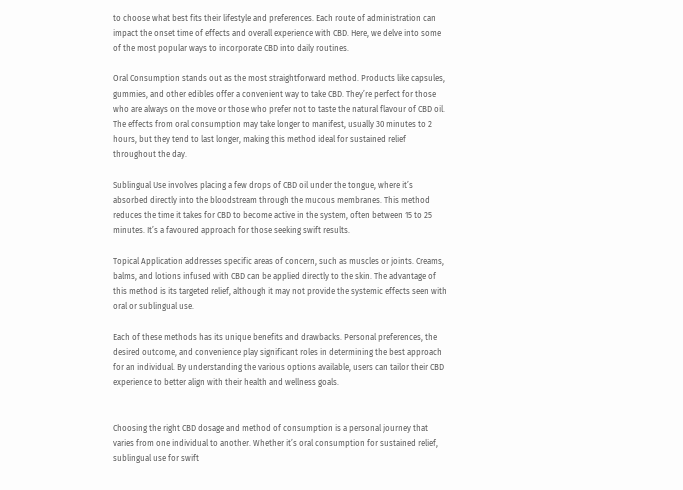to choose what best fits their lifestyle and preferences. Each route of administration can impact the onset time of effects and overall experience with CBD. Here, we delve into some of the most popular ways to incorporate CBD into daily routines.

Oral Consumption stands out as the most straightforward method. Products like capsules, gummies, and other edibles offer a convenient way to take CBD. They’re perfect for those who are always on the move or those who prefer not to taste the natural flavour of CBD oil. The effects from oral consumption may take longer to manifest, usually 30 minutes to 2 hours, but they tend to last longer, making this method ideal for sustained relief throughout the day.

Sublingual Use involves placing a few drops of CBD oil under the tongue, where it’s absorbed directly into the bloodstream through the mucous membranes. This method reduces the time it takes for CBD to become active in the system, often between 15 to 25 minutes. It’s a favoured approach for those seeking swift results.

Topical Application addresses specific areas of concern, such as muscles or joints. Creams, balms, and lotions infused with CBD can be applied directly to the skin. The advantage of this method is its targeted relief, although it may not provide the systemic effects seen with oral or sublingual use.

Each of these methods has its unique benefits and drawbacks. Personal preferences, the desired outcome, and convenience play significant roles in determining the best approach for an individual. By understanding the various options available, users can tailor their CBD experience to better align with their health and wellness goals.


Choosing the right CBD dosage and method of consumption is a personal journey that varies from one individual to another. Whether it’s oral consumption for sustained relief, sublingual use for swift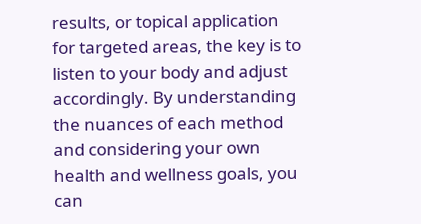results, or topical application for targeted areas, the key is to listen to your body and adjust accordingly. By understanding the nuances of each method and considering your own health and wellness goals, you can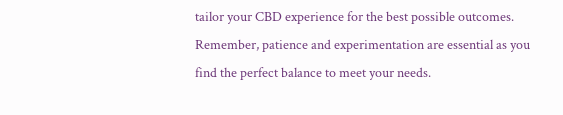tailor your CBD experience for the best possible outcomes. Remember, patience and experimentation are essential as you find the perfect balance to meet your needs.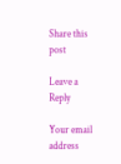Share this post

Leave a Reply

Your email address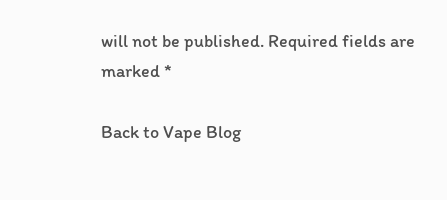will not be published. Required fields are marked *

Back to Vape Blog